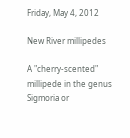Friday, May 4, 2012

New River millipedes

A "cherry-scented" millipede in the genus Sigmoria or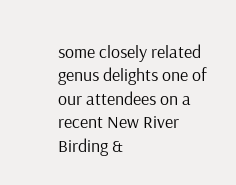some closely related genus delights one of our attendees on a recent New River Birding &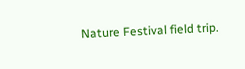Nature Festival field trip.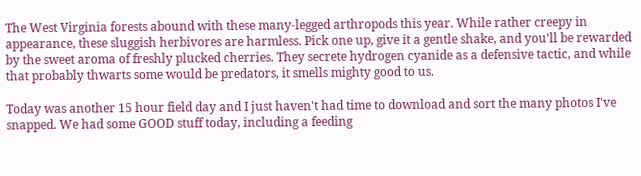The West Virginia forests abound with these many-legged arthropods this year. While rather creepy in appearance, these sluggish herbivores are harmless. Pick one up, give it a gentle shake, and you'll be rewarded by the sweet aroma of freshly plucked cherries. They secrete hydrogen cyanide as a defensive tactic, and while that probably thwarts some would be predators, it smells mighty good to us.

Today was another 15 hour field day and I just haven't had time to download and sort the many photos I've snapped. We had some GOOD stuff today, including a feeding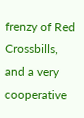frenzy of Red Crossbills, and a very cooperative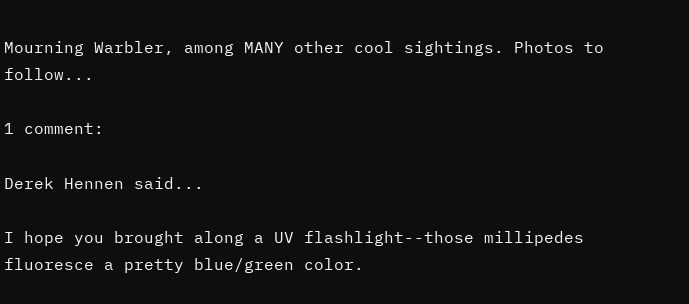Mourning Warbler, among MANY other cool sightings. Photos to follow...

1 comment:

Derek Hennen said...

I hope you brought along a UV flashlight--those millipedes fluoresce a pretty blue/green color.